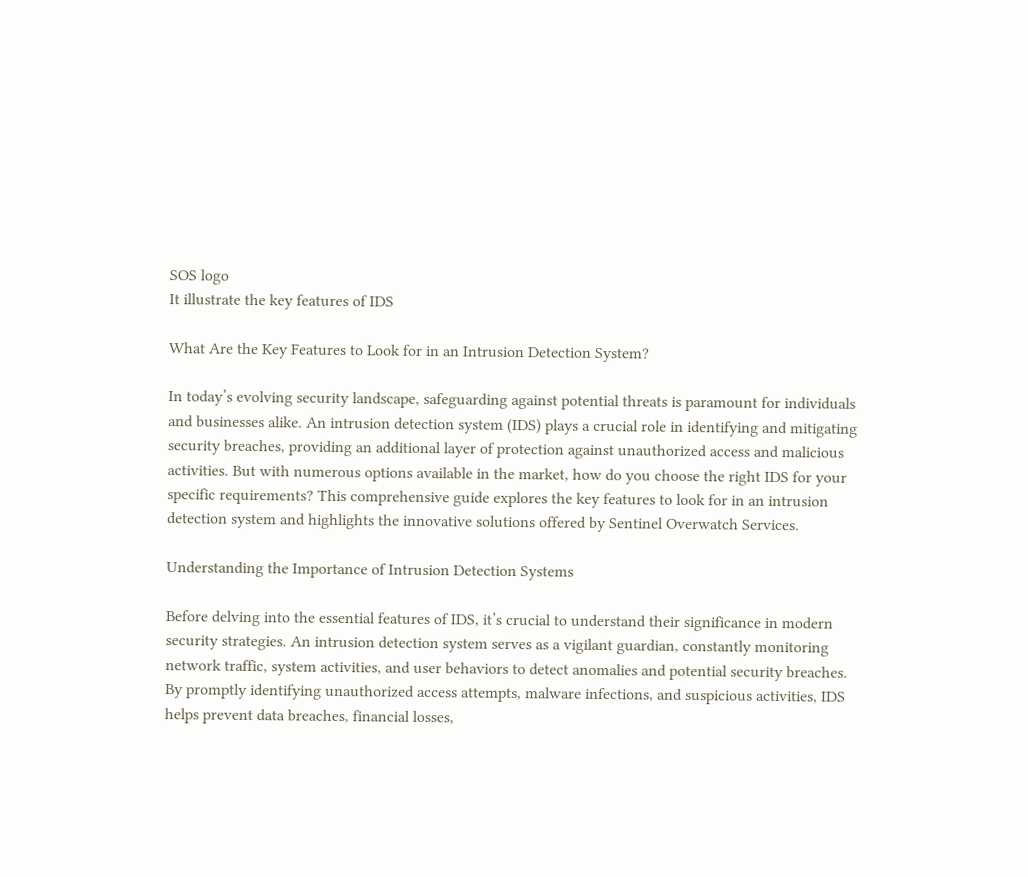SOS logo
It illustrate the key features of IDS

What Are the Key Features to Look for in an Intrusion Detection System?

In today’s evolving security landscape, safeguarding against potential threats is paramount for individuals and businesses alike. An intrusion detection system (IDS) plays a crucial role in identifying and mitigating security breaches, providing an additional layer of protection against unauthorized access and malicious activities. But with numerous options available in the market, how do you choose the right IDS for your specific requirements? This comprehensive guide explores the key features to look for in an intrusion detection system and highlights the innovative solutions offered by Sentinel Overwatch Services.

Understanding the Importance of Intrusion Detection Systems

Before delving into the essential features of IDS, it’s crucial to understand their significance in modern security strategies. An intrusion detection system serves as a vigilant guardian, constantly monitoring network traffic, system activities, and user behaviors to detect anomalies and potential security breaches. By promptly identifying unauthorized access attempts, malware infections, and suspicious activities, IDS helps prevent data breaches, financial losses,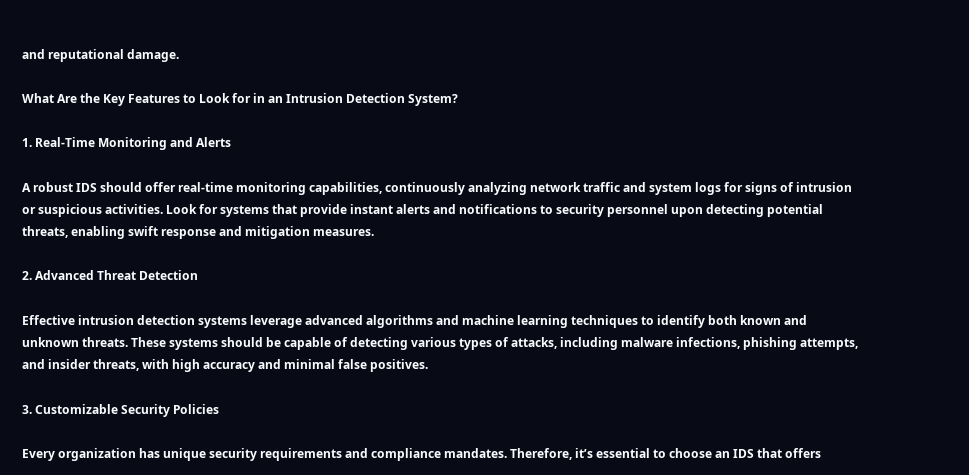and reputational damage.

What Are the Key Features to Look for in an Intrusion Detection System?

1. Real-Time Monitoring and Alerts

A robust IDS should offer real-time monitoring capabilities, continuously analyzing network traffic and system logs for signs of intrusion or suspicious activities. Look for systems that provide instant alerts and notifications to security personnel upon detecting potential threats, enabling swift response and mitigation measures.

2. Advanced Threat Detection

Effective intrusion detection systems leverage advanced algorithms and machine learning techniques to identify both known and unknown threats. These systems should be capable of detecting various types of attacks, including malware infections, phishing attempts, and insider threats, with high accuracy and minimal false positives.

3. Customizable Security Policies

Every organization has unique security requirements and compliance mandates. Therefore, it’s essential to choose an IDS that offers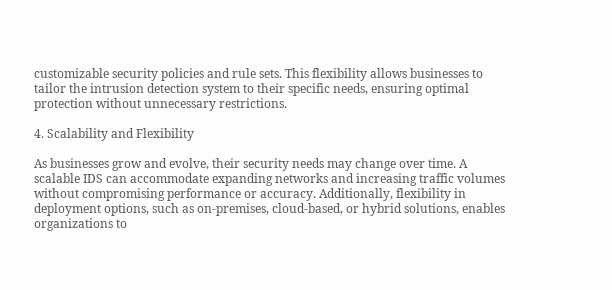customizable security policies and rule sets. This flexibility allows businesses to tailor the intrusion detection system to their specific needs, ensuring optimal protection without unnecessary restrictions.

4. Scalability and Flexibility

As businesses grow and evolve, their security needs may change over time. A scalable IDS can accommodate expanding networks and increasing traffic volumes without compromising performance or accuracy. Additionally, flexibility in deployment options, such as on-premises, cloud-based, or hybrid solutions, enables organizations to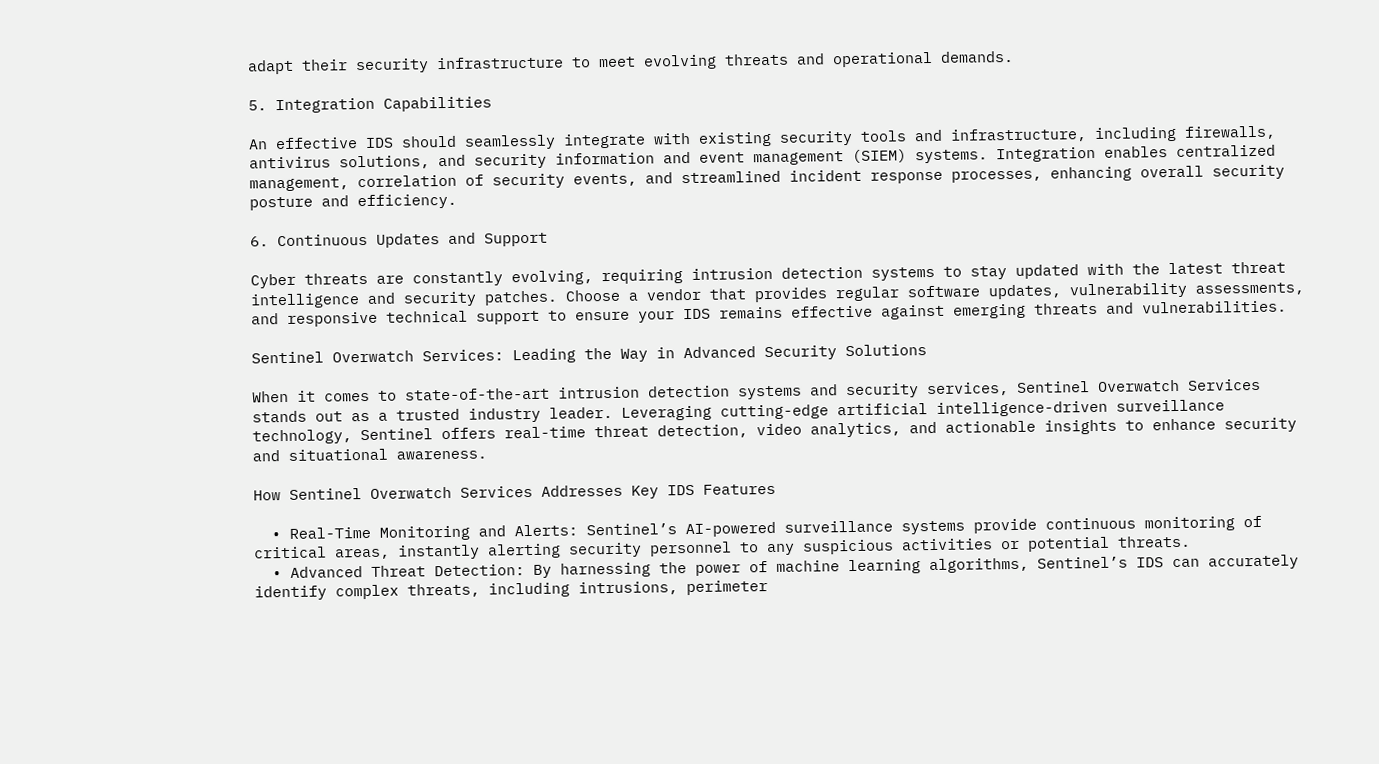adapt their security infrastructure to meet evolving threats and operational demands.

5. Integration Capabilities

An effective IDS should seamlessly integrate with existing security tools and infrastructure, including firewalls, antivirus solutions, and security information and event management (SIEM) systems. Integration enables centralized management, correlation of security events, and streamlined incident response processes, enhancing overall security posture and efficiency.

6. Continuous Updates and Support

Cyber threats are constantly evolving, requiring intrusion detection systems to stay updated with the latest threat intelligence and security patches. Choose a vendor that provides regular software updates, vulnerability assessments, and responsive technical support to ensure your IDS remains effective against emerging threats and vulnerabilities.

Sentinel Overwatch Services: Leading the Way in Advanced Security Solutions

When it comes to state-of-the-art intrusion detection systems and security services, Sentinel Overwatch Services stands out as a trusted industry leader. Leveraging cutting-edge artificial intelligence-driven surveillance technology, Sentinel offers real-time threat detection, video analytics, and actionable insights to enhance security and situational awareness.

How Sentinel Overwatch Services Addresses Key IDS Features

  • Real-Time Monitoring and Alerts: Sentinel’s AI-powered surveillance systems provide continuous monitoring of critical areas, instantly alerting security personnel to any suspicious activities or potential threats.
  • Advanced Threat Detection: By harnessing the power of machine learning algorithms, Sentinel’s IDS can accurately identify complex threats, including intrusions, perimeter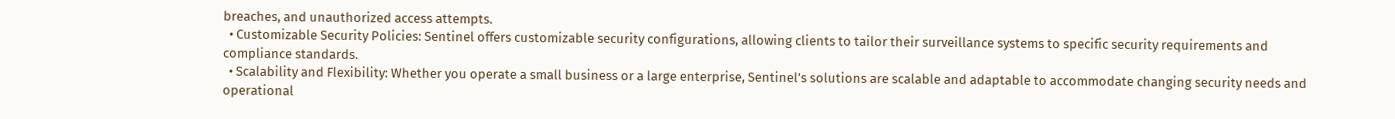breaches, and unauthorized access attempts.
  • Customizable Security Policies: Sentinel offers customizable security configurations, allowing clients to tailor their surveillance systems to specific security requirements and compliance standards.
  • Scalability and Flexibility: Whether you operate a small business or a large enterprise, Sentinel’s solutions are scalable and adaptable to accommodate changing security needs and operational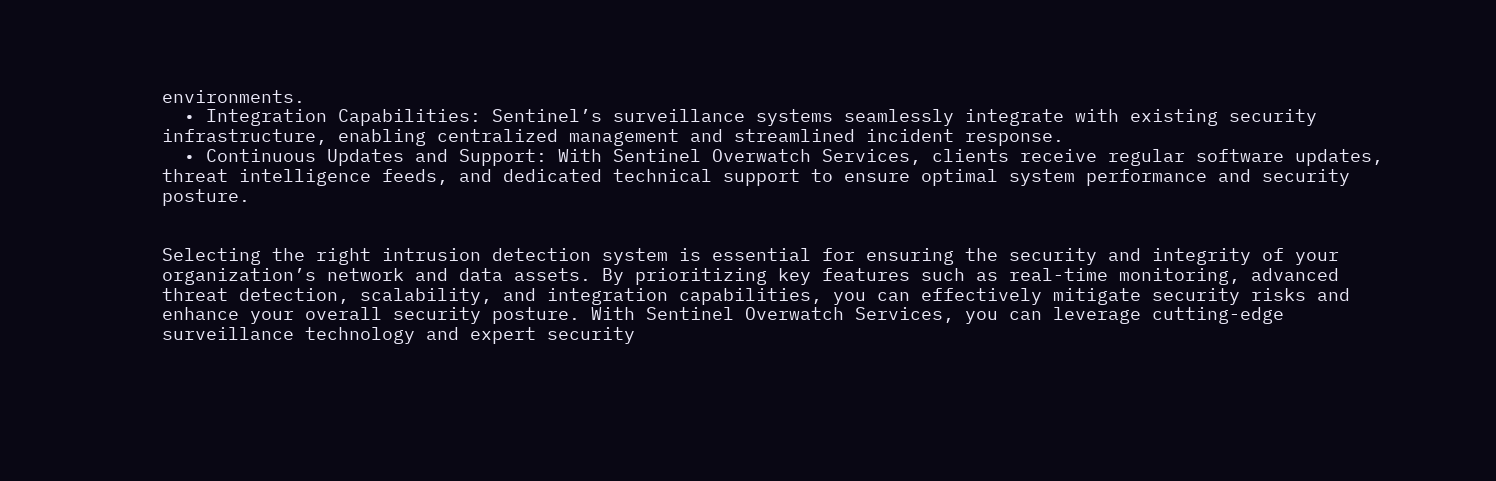environments.
  • Integration Capabilities: Sentinel’s surveillance systems seamlessly integrate with existing security infrastructure, enabling centralized management and streamlined incident response.
  • Continuous Updates and Support: With Sentinel Overwatch Services, clients receive regular software updates, threat intelligence feeds, and dedicated technical support to ensure optimal system performance and security posture.


Selecting the right intrusion detection system is essential for ensuring the security and integrity of your organization’s network and data assets. By prioritizing key features such as real-time monitoring, advanced threat detection, scalability, and integration capabilities, you can effectively mitigate security risks and enhance your overall security posture. With Sentinel Overwatch Services, you can leverage cutting-edge surveillance technology and expert security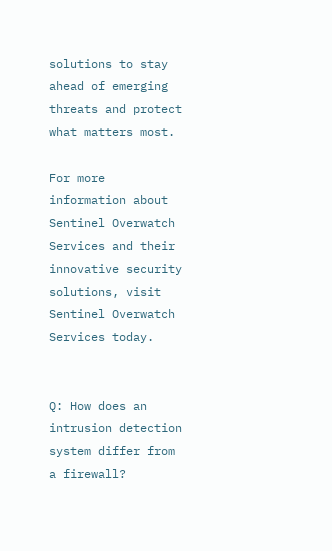solutions to stay ahead of emerging threats and protect what matters most.

For more information about Sentinel Overwatch Services and their innovative security solutions, visit Sentinel Overwatch Services today.


Q: How does an intrusion detection system differ from a firewall?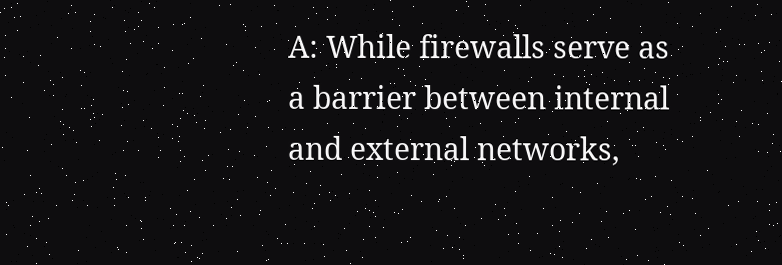A: While firewalls serve as a barrier between internal and external networks,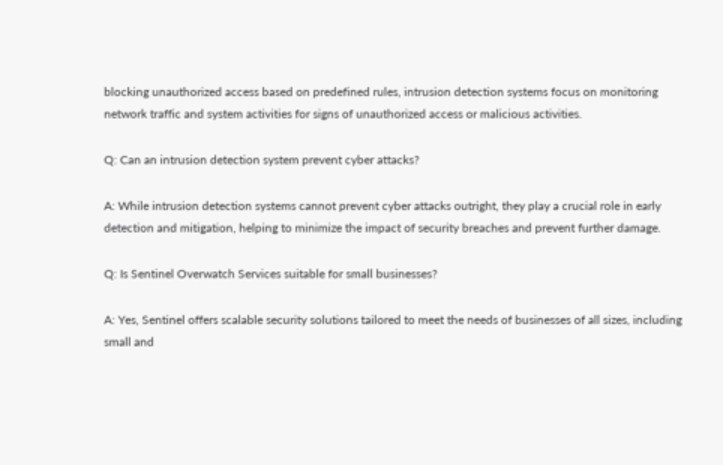blocking unauthorized access based on predefined rules, intrusion detection systems focus on monitoring network traffic and system activities for signs of unauthorized access or malicious activities.

Q: Can an intrusion detection system prevent cyber attacks?

A: While intrusion detection systems cannot prevent cyber attacks outright, they play a crucial role in early detection and mitigation, helping to minimize the impact of security breaches and prevent further damage.

Q: Is Sentinel Overwatch Services suitable for small businesses?

A: Yes, Sentinel offers scalable security solutions tailored to meet the needs of businesses of all sizes, including small and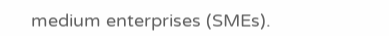medium enterprises (SMEs).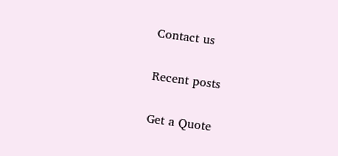Contact us

Recent posts

Get a Quote